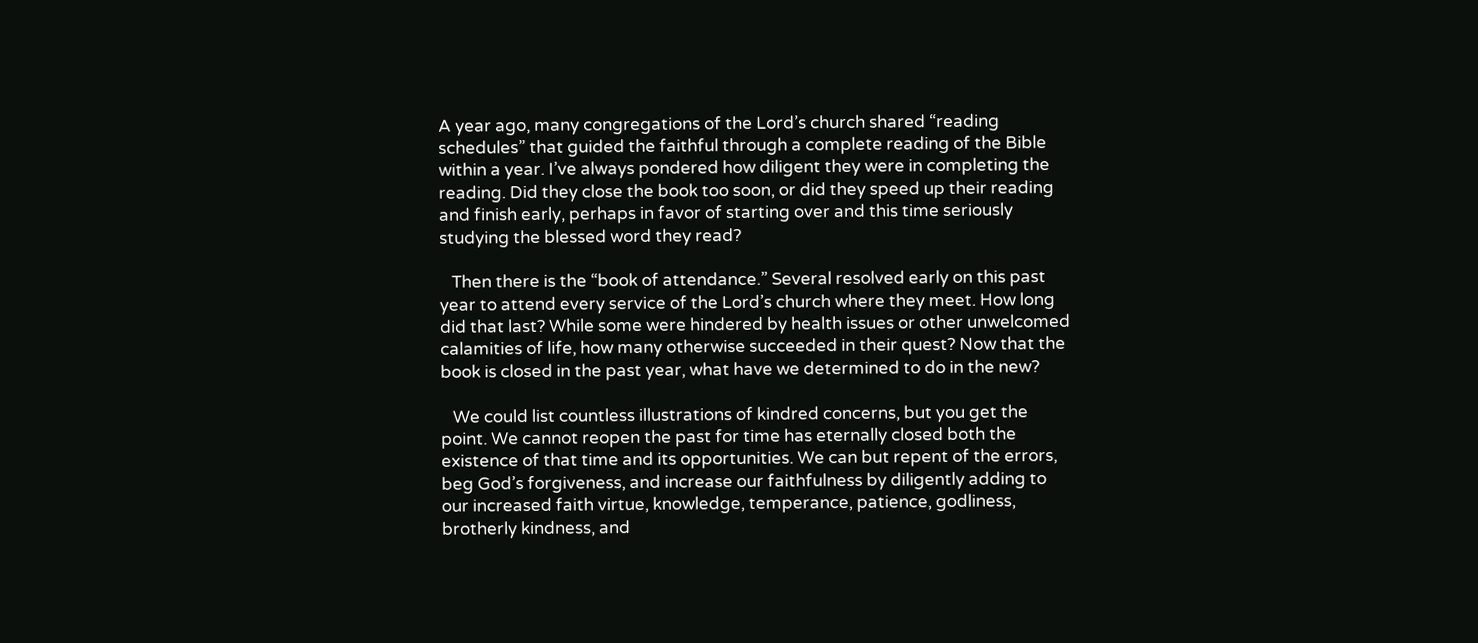A year ago, many congregations of the Lord’s church shared “reading schedules” that guided the faithful through a complete reading of the Bible within a year. I’ve always pondered how diligent they were in completing the reading. Did they close the book too soon, or did they speed up their reading and finish early, perhaps in favor of starting over and this time seriously studying the blessed word they read?

   Then there is the “book of attendance.” Several resolved early on this past year to attend every service of the Lord’s church where they meet. How long did that last? While some were hindered by health issues or other unwelcomed calamities of life, how many otherwise succeeded in their quest? Now that the book is closed in the past year, what have we determined to do in the new?

   We could list countless illustrations of kindred concerns, but you get the point. We cannot reopen the past for time has eternally closed both the existence of that time and its opportunities. We can but repent of the errors, beg God’s forgiveness, and increase our faithfulness by diligently adding to our increased faith virtue, knowledge, temperance, patience, godliness, brotherly kindness, and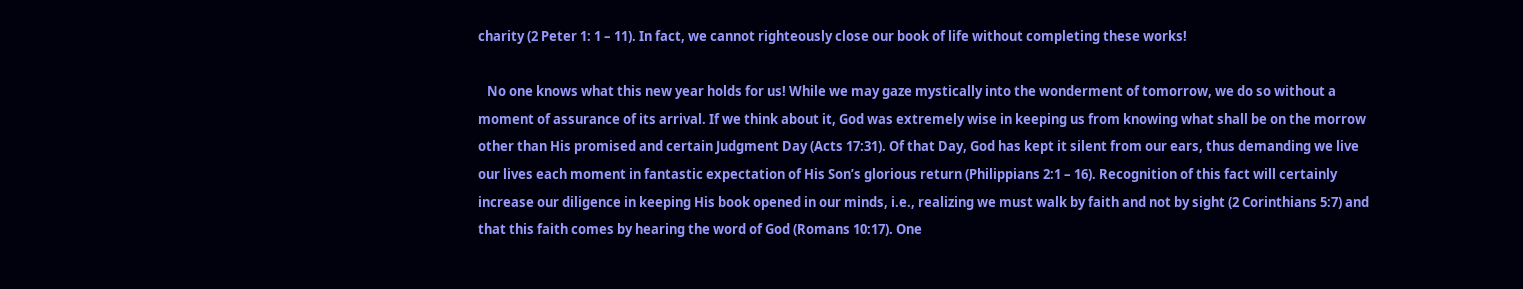charity (2 Peter 1: 1 – 11). In fact, we cannot righteously close our book of life without completing these works!

   No one knows what this new year holds for us! While we may gaze mystically into the wonderment of tomorrow, we do so without a moment of assurance of its arrival. If we think about it, God was extremely wise in keeping us from knowing what shall be on the morrow other than His promised and certain Judgment Day (Acts 17:31). Of that Day, God has kept it silent from our ears, thus demanding we live our lives each moment in fantastic expectation of His Son’s glorious return (Philippians 2:1 – 16). Recognition of this fact will certainly increase our diligence in keeping His book opened in our minds, i.e., realizing we must walk by faith and not by sight (2 Corinthians 5:7) and that this faith comes by hearing the word of God (Romans 10:17). One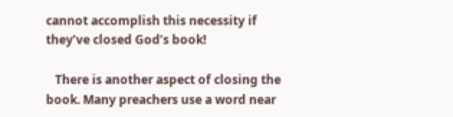cannot accomplish this necessity if they’ve closed God’s book!

   There is another aspect of closing the book. Many preachers use a word near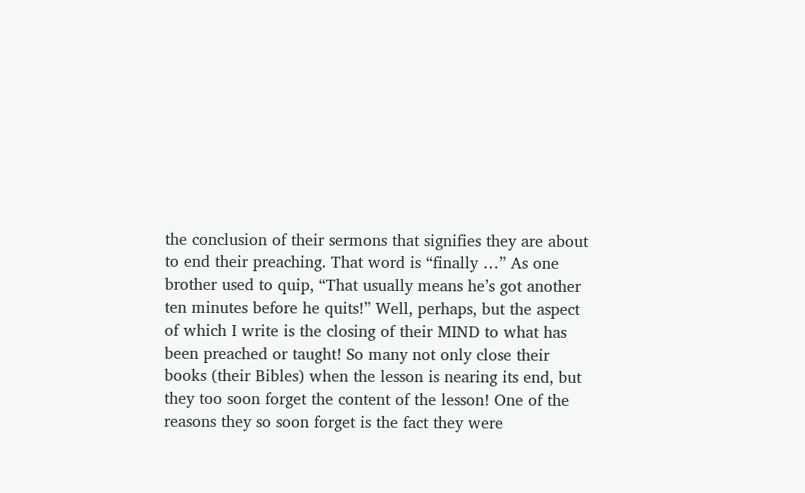the conclusion of their sermons that signifies they are about to end their preaching. That word is “finally …” As one brother used to quip, “That usually means he’s got another ten minutes before he quits!” Well, perhaps, but the aspect of which I write is the closing of their MIND to what has been preached or taught! So many not only close their books (their Bibles) when the lesson is nearing its end, but they too soon forget the content of the lesson! One of the reasons they so soon forget is the fact they were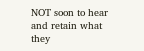NOT soon to hear and retain what they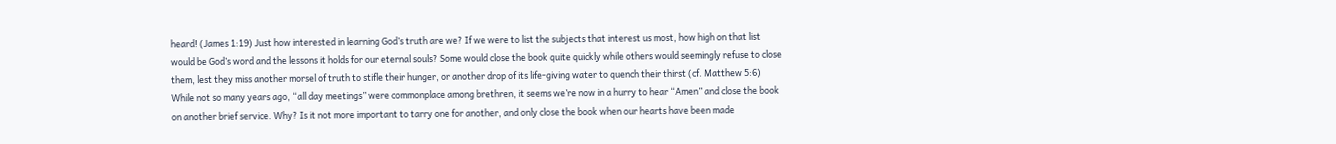heard! (James 1:19) Just how interested in learning God’s truth are we? If we were to list the subjects that interest us most, how high on that list would be God’s word and the lessons it holds for our eternal souls? Some would close the book quite quickly while others would seemingly refuse to close them, lest they miss another morsel of truth to stifle their hunger, or another drop of its life-giving water to quench their thirst (cf. Matthew 5:6) While not so many years ago, “all day meetings” were commonplace among brethren, it seems we’re now in a hurry to hear “Amen” and close the book on another brief service. Why? Is it not more important to tarry one for another, and only close the book when our hearts have been made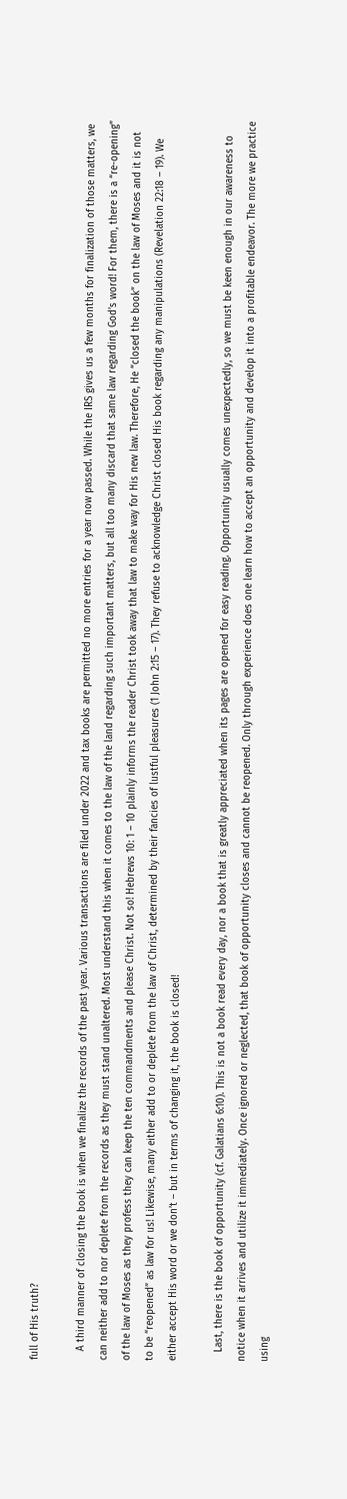full of His truth?

   A third manner of closing the book is when we finalize the records of the past year. Various transactions are filed under 2022 and tax books are permitted no more entries for a year now passed. While the IRS gives us a few months for finalization of those matters, we can neither add to nor deplete from the records as they must stand unaltered. Most understand this when it comes to the law of the land regarding such important matters, but all too many discard that same law regarding God’s word! For them, there is a “re-opening” of the law of Moses as they profess they can keep the ten commandments and please Christ. Not so! Hebrews 10: 1 – 10 plainly informs the reader Christ took away that law to make way for His new law. Therefore, He “closed the book” on the law of Moses and it is not to be “reopened” as law for us! Likewise, many either add to or deplete from the law of Christ, determined by their fancies of lustful pleasures (1 John 2:15 – 17). They refuse to acknowledge Christ closed His book regarding any manipulations (Revelation 22:18 – 19). We either accept His word or we don’t – but in terms of changing it, the book is closed!

   Last, there is the book of opportunity (cf. Galatians 6:10). This is not a book read every day, nor a book that is greatly appreciated when its pages are opened for easy reading. Opportunity usually comes unexpectedly, so we must be keen enough in our awareness to notice when it arrives and utilize it immediately. Once ignored or neglected, that book of opportunity closes and cannot be reopened. Only through experience does one learn how to accept an opportunity and develop it into a profitable endeavor. The more we practice using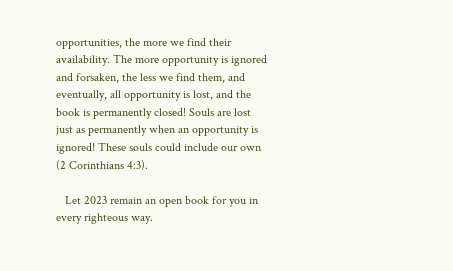opportunities, the more we find their availability. The more opportunity is ignored and forsaken, the less we find them, and eventually, all opportunity is lost, and the book is permanently closed! Souls are lost just as permanently when an opportunity is ignored! These souls could include our own (2 Corinthians 4:3).

   Let 2023 remain an open book for you in every righteous way.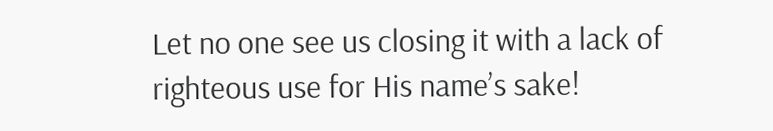Let no one see us closing it with a lack of righteous use for His name’s sake!